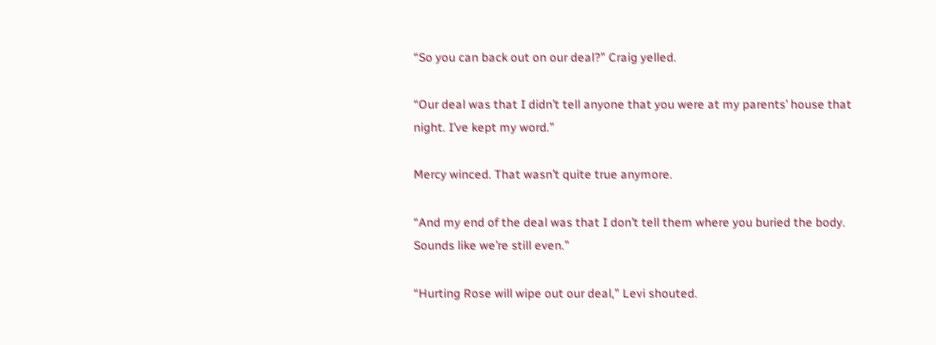“So you can back out on our deal?” Craig yelled.

“Our deal was that I didn’t tell anyone that you were at my parents’ house that night. I’ve kept my word.”

Mercy winced. That wasn’t quite true anymore.

“And my end of the deal was that I don’t tell them where you buried the body. Sounds like we’re still even.”

“Hurting Rose will wipe out our deal,” Levi shouted.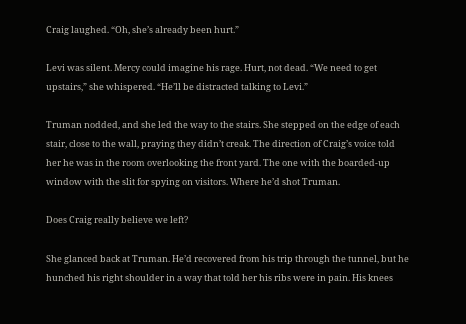Craig laughed. “Oh, she’s already been hurt.”

Levi was silent. Mercy could imagine his rage. Hurt, not dead. “We need to get upstairs,” she whispered. “He’ll be distracted talking to Levi.”

Truman nodded, and she led the way to the stairs. She stepped on the edge of each stair, close to the wall, praying they didn’t creak. The direction of Craig’s voice told her he was in the room overlooking the front yard. The one with the boarded-up window with the slit for spying on visitors. Where he’d shot Truman.

Does Craig really believe we left?

She glanced back at Truman. He’d recovered from his trip through the tunnel, but he hunched his right shoulder in a way that told her his ribs were in pain. His knees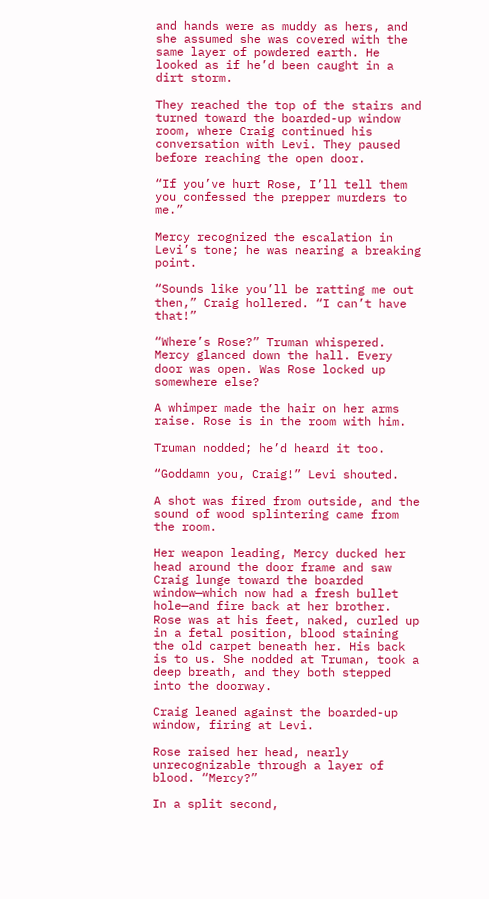and hands were as muddy as hers, and she assumed she was covered with the same layer of powdered earth. He looked as if he’d been caught in a dirt storm.

They reached the top of the stairs and turned toward the boarded-up window room, where Craig continued his conversation with Levi. They paused before reaching the open door.

“If you’ve hurt Rose, I’ll tell them you confessed the prepper murders to me.”

Mercy recognized the escalation in Levi’s tone; he was nearing a breaking point.

“Sounds like you’ll be ratting me out then,” Craig hollered. “I can’t have that!”

“Where’s Rose?” Truman whispered. Mercy glanced down the hall. Every door was open. Was Rose locked up somewhere else?

A whimper made the hair on her arms raise. Rose is in the room with him.

Truman nodded; he’d heard it too.

“Goddamn you, Craig!” Levi shouted.

A shot was fired from outside, and the sound of wood splintering came from the room.

Her weapon leading, Mercy ducked her head around the door frame and saw Craig lunge toward the boarded window—which now had a fresh bullet hole—and fire back at her brother. Rose was at his feet, naked, curled up in a fetal position, blood staining the old carpet beneath her. His back is to us. She nodded at Truman, took a deep breath, and they both stepped into the doorway.

Craig leaned against the boarded-up window, firing at Levi.

Rose raised her head, nearly unrecognizable through a layer of blood. “Mercy?”

In a split second,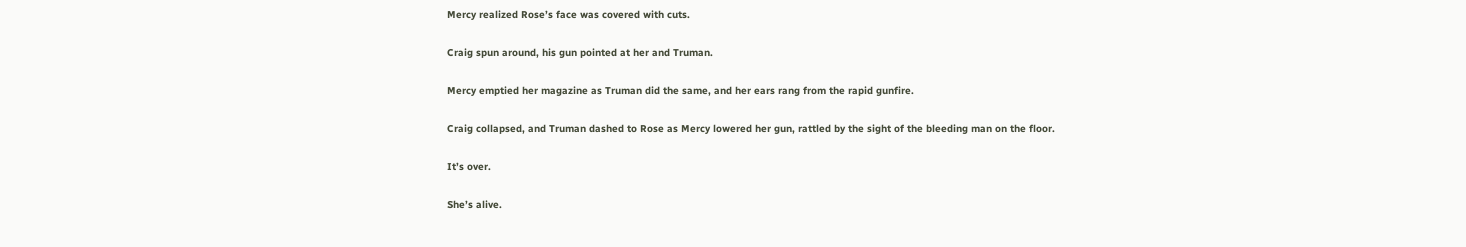Mercy realized Rose’s face was covered with cuts.

Craig spun around, his gun pointed at her and Truman.

Mercy emptied her magazine as Truman did the same, and her ears rang from the rapid gunfire.

Craig collapsed, and Truman dashed to Rose as Mercy lowered her gun, rattled by the sight of the bleeding man on the floor.

It’s over.

She’s alive.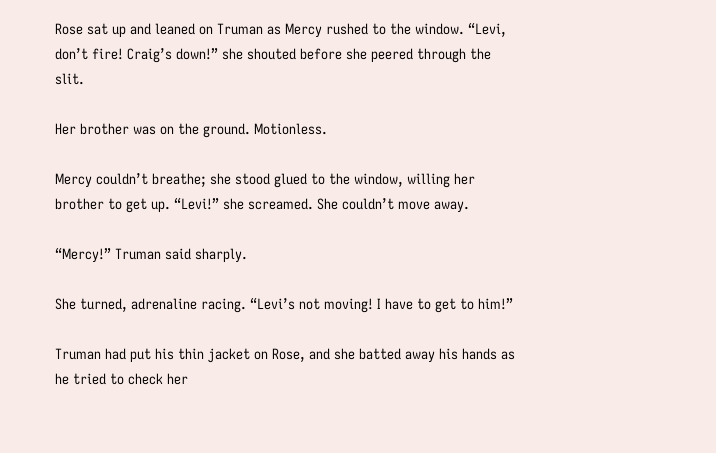Rose sat up and leaned on Truman as Mercy rushed to the window. “Levi, don’t fire! Craig’s down!” she shouted before she peered through the slit.

Her brother was on the ground. Motionless.

Mercy couldn’t breathe; she stood glued to the window, willing her brother to get up. “Levi!” she screamed. She couldn’t move away.

“Mercy!” Truman said sharply.

She turned, adrenaline racing. “Levi’s not moving! I have to get to him!”

Truman had put his thin jacket on Rose, and she batted away his hands as he tried to check her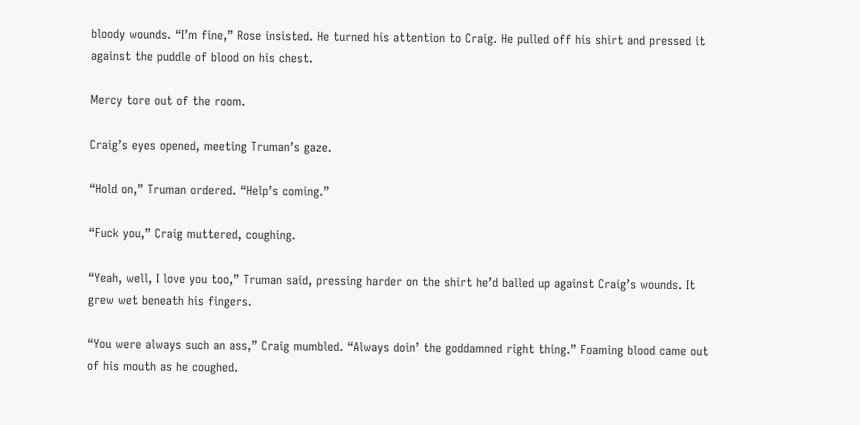bloody wounds. “I’m fine,” Rose insisted. He turned his attention to Craig. He pulled off his shirt and pressed it against the puddle of blood on his chest.

Mercy tore out of the room.

Craig’s eyes opened, meeting Truman’s gaze.

“Hold on,” Truman ordered. “Help’s coming.”

“Fuck you,” Craig muttered, coughing.

“Yeah, well, I love you too,” Truman said, pressing harder on the shirt he’d balled up against Craig’s wounds. It grew wet beneath his fingers.

“You were always such an ass,” Craig mumbled. “Always doin’ the goddamned right thing.” Foaming blood came out of his mouth as he coughed.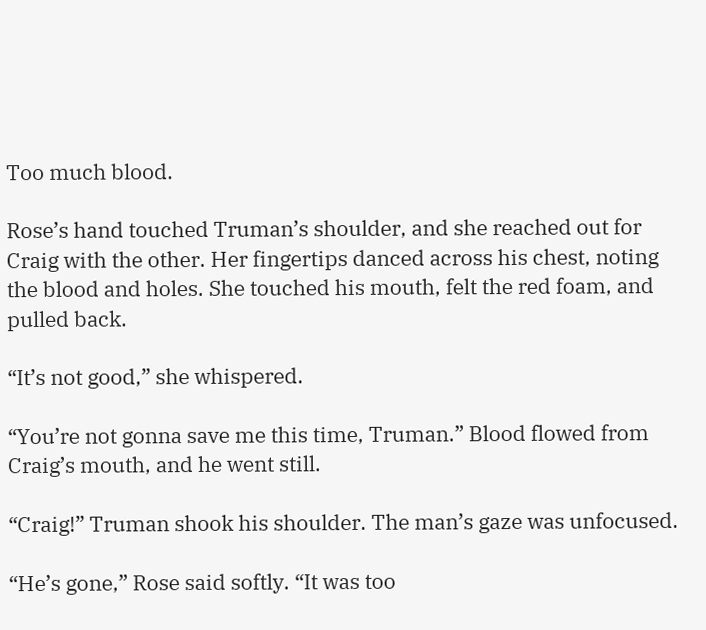Too much blood.

Rose’s hand touched Truman’s shoulder, and she reached out for Craig with the other. Her fingertips danced across his chest, noting the blood and holes. She touched his mouth, felt the red foam, and pulled back.

“It’s not good,” she whispered.

“You’re not gonna save me this time, Truman.” Blood flowed from Craig’s mouth, and he went still.

“Craig!” Truman shook his shoulder. The man’s gaze was unfocused.

“He’s gone,” Rose said softly. “It was too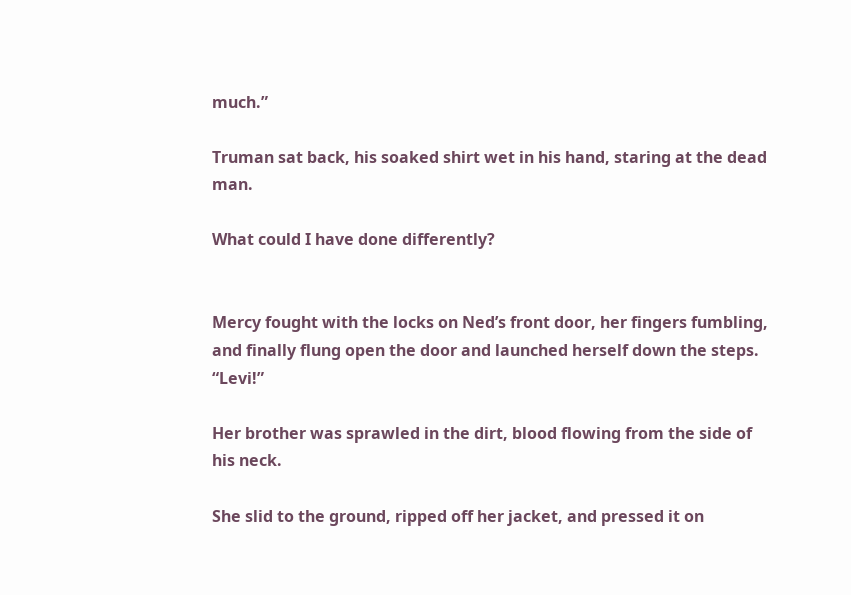much.”

Truman sat back, his soaked shirt wet in his hand, staring at the dead man.

What could I have done differently?


Mercy fought with the locks on Ned’s front door, her fingers fumbling, and finally flung open the door and launched herself down the steps. “Levi!”

Her brother was sprawled in the dirt, blood flowing from the side of his neck.

She slid to the ground, ripped off her jacket, and pressed it on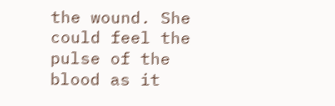the wound. She could feel the pulse of the blood as it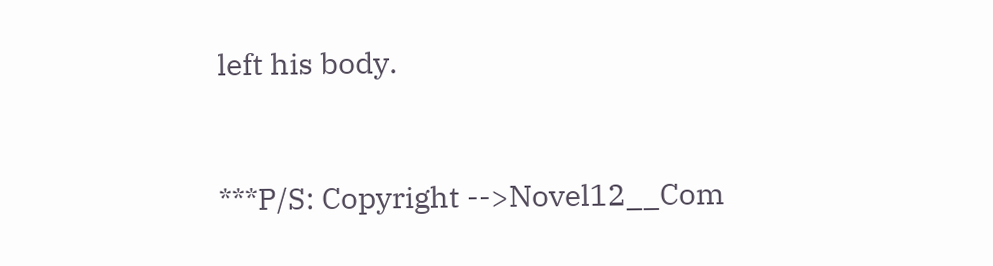left his body.


***P/S: Copyright -->Novel12__Com